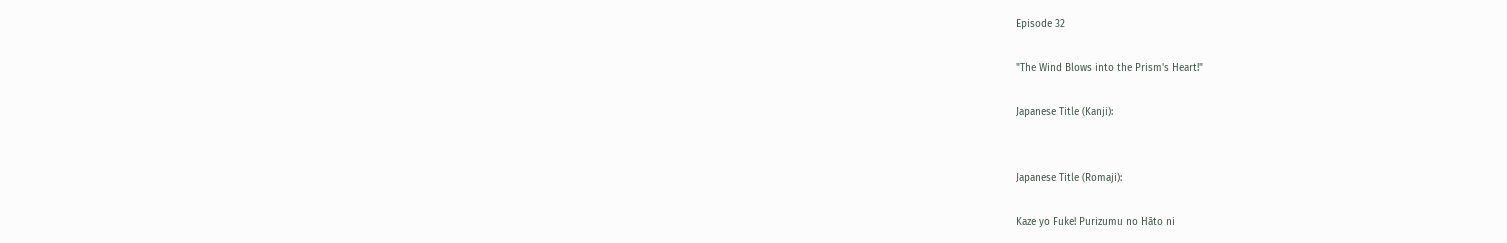Episode 32

"The Wind Blows into the Prism's Heart!"

Japanese Title (Kanji):


Japanese Title (Romaji):

Kaze yo Fuke! Purizumu no Hāto ni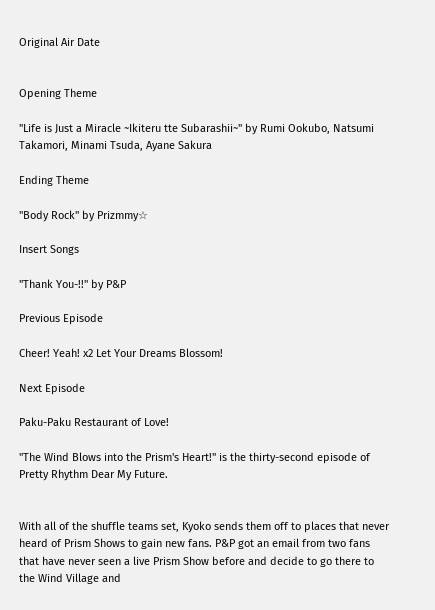Original Air Date


Opening Theme

"Life is Just a Miracle ~Ikiteru tte Subarashii~" by Rumi Ookubo, Natsumi Takamori, Minami Tsuda, Ayane Sakura

Ending Theme

"Body Rock" by Prizmmy☆

Insert Songs

"Thank You-!!" by P&P

Previous Episode

Cheer! Yeah! x2 Let Your Dreams Blossom!

Next Episode

Paku-Paku Restaurant of Love!

"The Wind Blows into the Prism's Heart!" is the thirty-second episode of Pretty Rhythm Dear My Future.


With all of the shuffle teams set, Kyoko sends them off to places that never heard of Prism Shows to gain new fans. P&P got an email from two fans that have never seen a live Prism Show before and decide to go there to the Wind Village and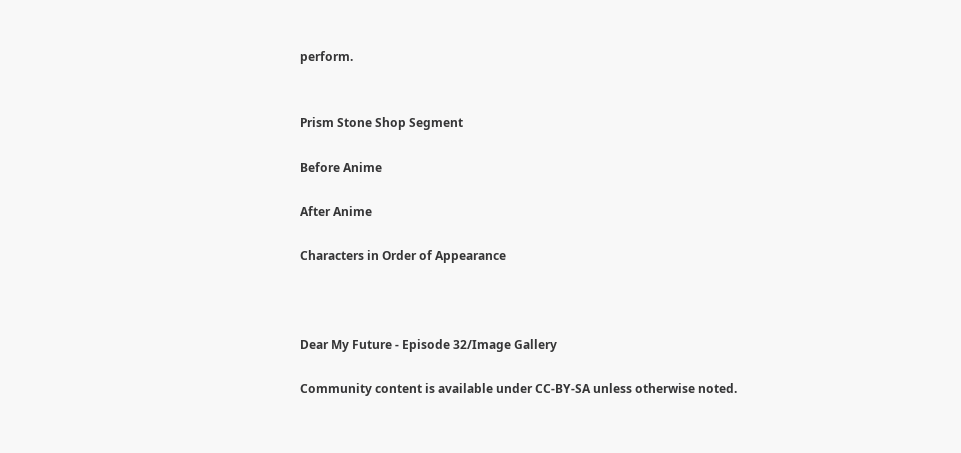perform.


Prism Stone Shop Segment

Before Anime

After Anime

Characters in Order of Appearance



Dear My Future - Episode 32/Image Gallery

Community content is available under CC-BY-SA unless otherwise noted.